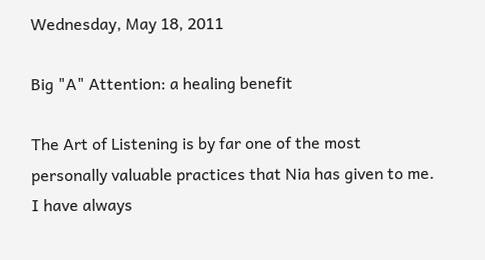Wednesday, May 18, 2011

Big "A" Attention: a healing benefit

The Art of Listening is by far one of the most personally valuable practices that Nia has given to me. I have always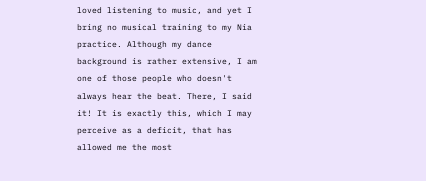loved listening to music, and yet I bring no musical training to my Nia practice. Although my dance background is rather extensive, I am one of those people who doesn't always hear the beat. There, I said it! It is exactly this, which I may perceive as a deficit, that has allowed me the most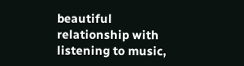beautiful relationship with listening to music,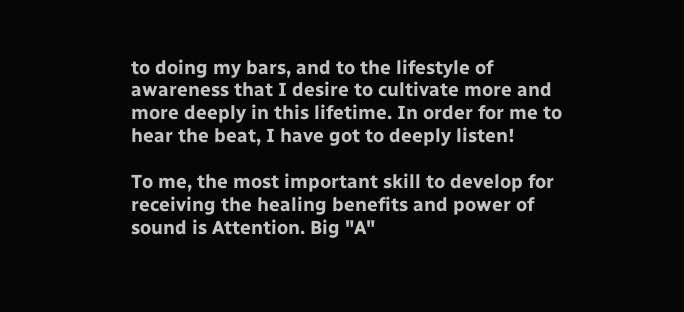to doing my bars, and to the lifestyle of awareness that I desire to cultivate more and more deeply in this lifetime. In order for me to hear the beat, I have got to deeply listen!

To me, the most important skill to develop for receiving the healing benefits and power of sound is Attention. Big "A"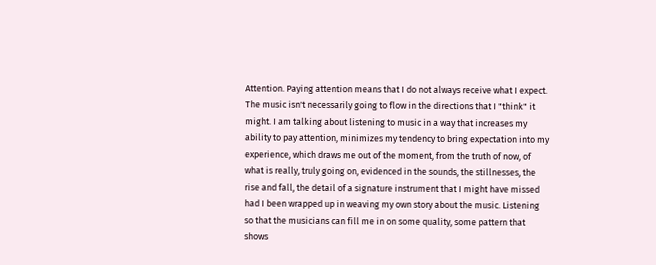Attention. Paying attention means that I do not always receive what I expect. The music isn't necessarily going to flow in the directions that I "think" it might. I am talking about listening to music in a way that increases my ability to pay attention, minimizes my tendency to bring expectation into my experience, which draws me out of the moment, from the truth of now, of what is really, truly going on, evidenced in the sounds, the stillnesses, the rise and fall, the detail of a signature instrument that I might have missed had I been wrapped up in weaving my own story about the music. Listening so that the musicians can fill me in on some quality, some pattern that shows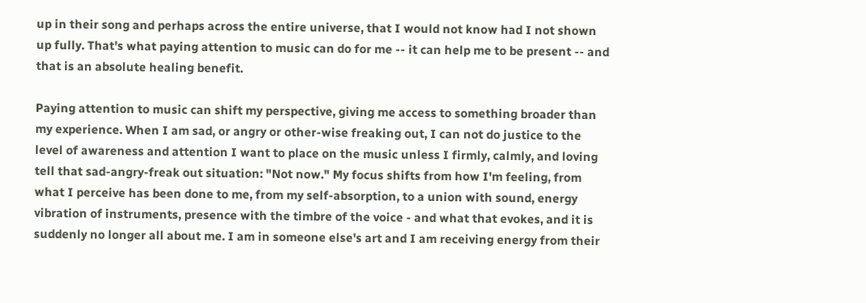up in their song and perhaps across the entire universe, that I would not know had I not shown up fully. That's what paying attention to music can do for me -- it can help me to be present -- and that is an absolute healing benefit.

Paying attention to music can shift my perspective, giving me access to something broader than my experience. When I am sad, or angry or other-wise freaking out, I can not do justice to the level of awareness and attention I want to place on the music unless I firmly, calmly, and loving tell that sad-angry-freak out situation: "Not now." My focus shifts from how I'm feeling, from what I perceive has been done to me, from my self-absorption, to a union with sound, energy vibration of instruments, presence with the timbre of the voice - and what that evokes, and it is suddenly no longer all about me. I am in someone else's art and I am receiving energy from their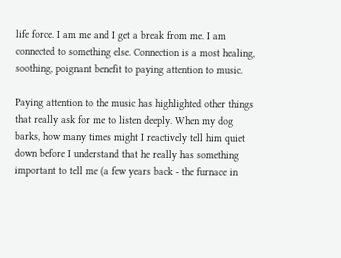life force. I am me and I get a break from me. I am connected to something else. Connection is a most healing, soothing, poignant benefit to paying attention to music.

Paying attention to the music has highlighted other things that really ask for me to listen deeply. When my dog barks, how many times might I reactively tell him quiet down before I understand that he really has something important to tell me (a few years back - the furnace in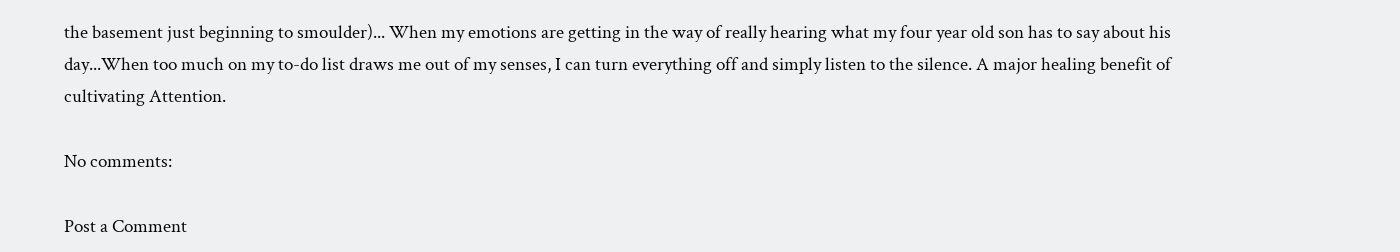the basement just beginning to smoulder)... When my emotions are getting in the way of really hearing what my four year old son has to say about his day...When too much on my to-do list draws me out of my senses, I can turn everything off and simply listen to the silence. A major healing benefit of cultivating Attention.

No comments:

Post a Comment